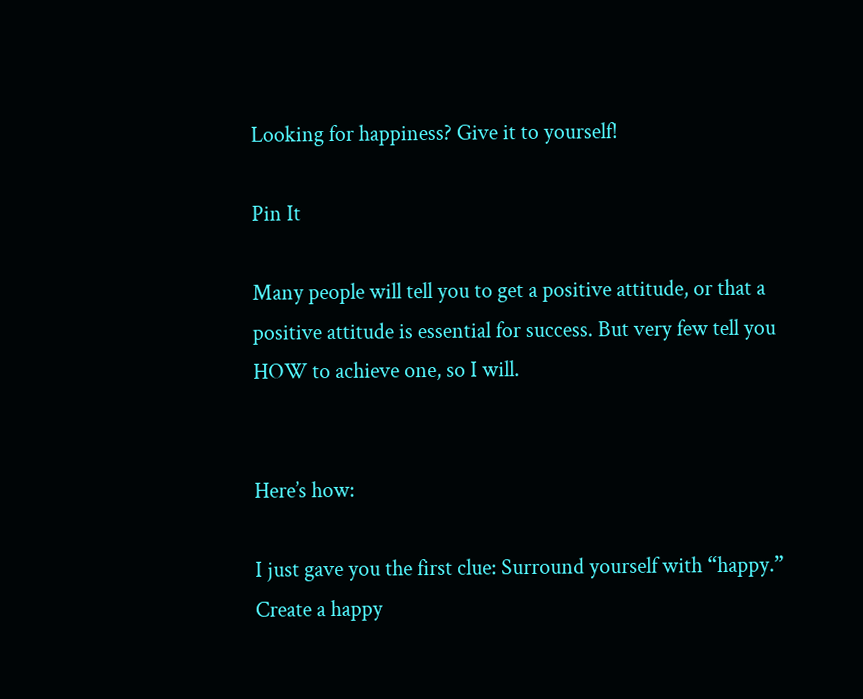Looking for happiness? Give it to yourself!

Pin It

Many people will tell you to get a positive attitude, or that a positive attitude is essential for success. But very few tell you HOW to achieve one, so I will.


Here’s how:

I just gave you the first clue: Surround yourself with “happy.” Create a happy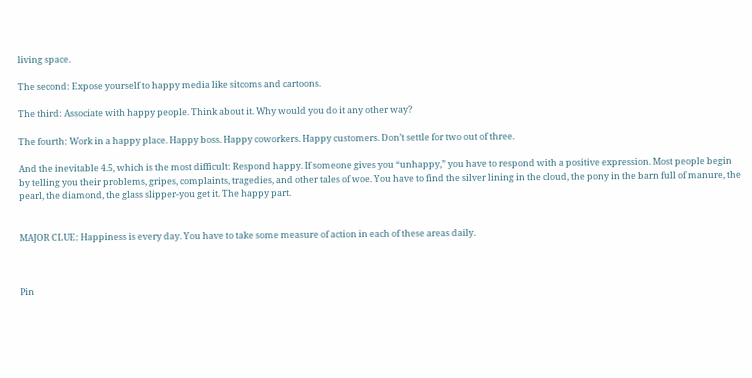living space.

The second: Expose yourself to happy media like sitcoms and cartoons.

The third: Associate with happy people. Think about it. Why would you do it any other way?

The fourth: Work in a happy place. Happy boss. Happy coworkers. Happy customers. Don’t settle for two out of three.

And the inevitable 4.5, which is the most difficult: Respond happy. If someone gives you “unhappy,” you have to respond with a positive expression. Most people begin by telling you their problems, gripes, complaints, tragedies, and other tales of woe. You have to find the silver lining in the cloud, the pony in the barn full of manure, the pearl, the diamond, the glass slipper-you get it. The happy part.


MAJOR CLUE: Happiness is every day. You have to take some measure of action in each of these areas daily.



Pin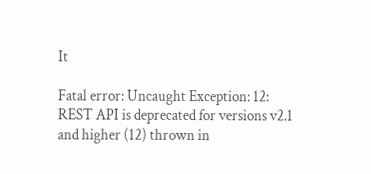It

Fatal error: Uncaught Exception: 12: REST API is deprecated for versions v2.1 and higher (12) thrown in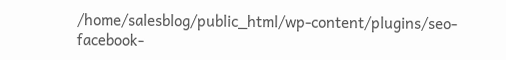/home/salesblog/public_html/wp-content/plugins/seo-facebook-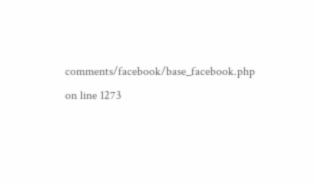comments/facebook/base_facebook.php on line 1273